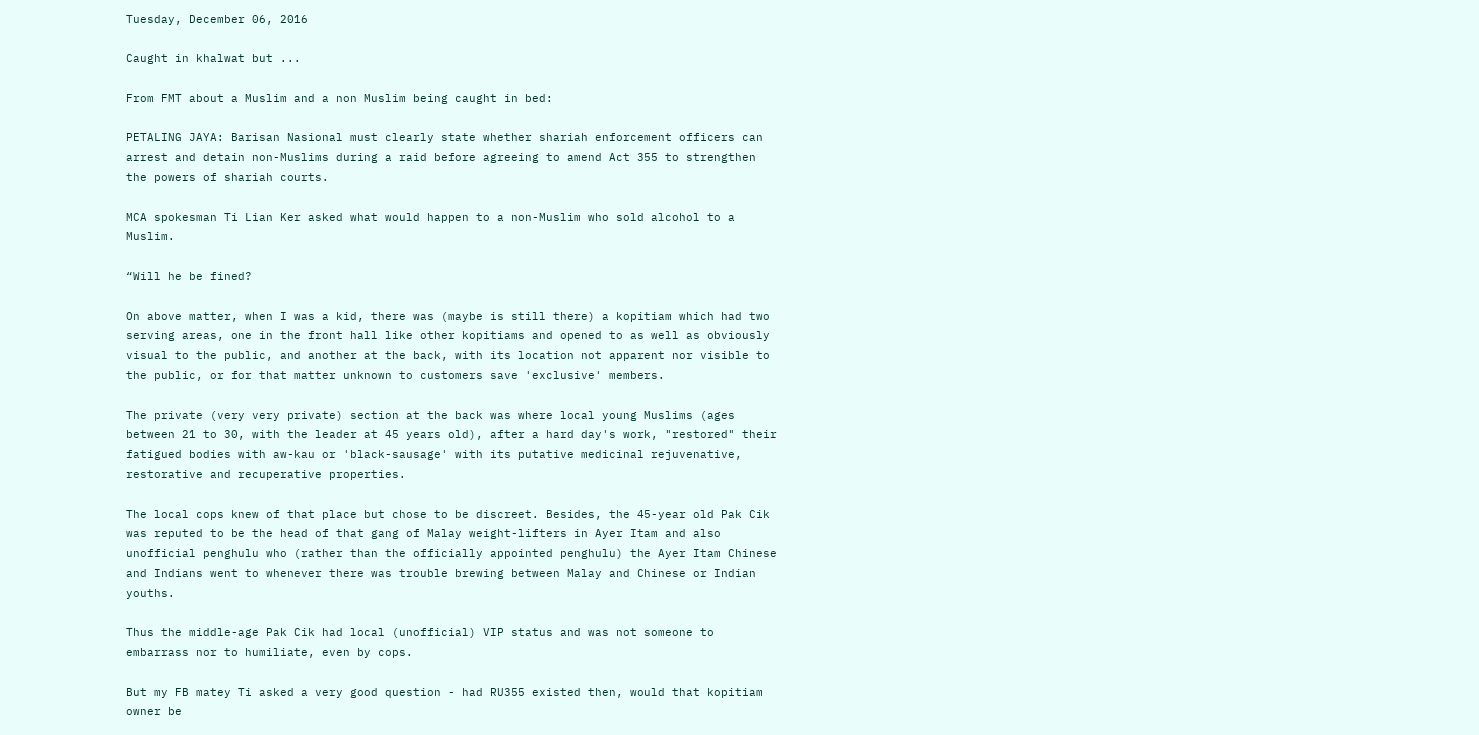Tuesday, December 06, 2016

Caught in khalwat but ...

From FMT about a Muslim and a non Muslim being caught in bed:

PETALING JAYA: Barisan Nasional must clearly state whether shariah enforcement officers can arrest and detain non-Muslims during a raid before agreeing to amend Act 355 to strengthen the powers of shariah courts.

MCA spokesman Ti Lian Ker asked what would happen to a non-Muslim who sold alcohol to a Muslim.

“Will he be fined?

On above matter, when I was a kid, there was (maybe is still there) a kopitiam which had two serving areas, one in the front hall like other kopitiams and opened to as well as obviously visual to the public, and another at the back, with its location not apparent nor visible to the public, or for that matter unknown to customers save 'exclusive' members.

The private (very very private) section at the back was where local young Muslims (ages between 21 to 30, with the leader at 45 years old), after a hard day's work, "restored" their fatigued bodies with aw-kau or 'black-sausage' with its putative medicinal rejuvenative, restorative and recuperative properties.

The local cops knew of that place but chose to be discreet. Besides, the 45-year old Pak Cik was reputed to be the head of that gang of Malay weight-lifters in Ayer Itam and also unofficial penghulu who (rather than the officially appointed penghulu) the Ayer Itam Chinese and Indians went to whenever there was trouble brewing between Malay and Chinese or Indian youths.

Thus the middle-age Pak Cik had local (unofficial) VIP status and was not someone to embarrass nor to humiliate, even by cops.

But my FB matey Ti asked a very good question - had RU355 existed then, would that kopitiam owner be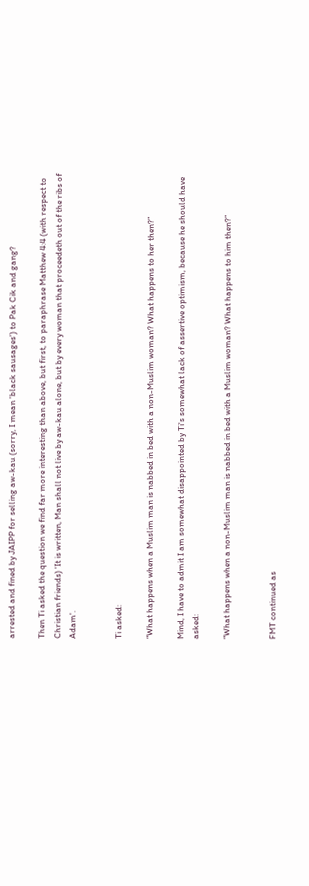arrested and fined by JAIPP for selling aw-kau (sorry, I mean 'black sausages') to Pak Cik and gang?

Then Ti asked the question we find far more interesting than above, but first, to paraphrase Matthew 4:4 (with respect to Christian friends) 'It is written, Man shall not live by aw-kau alone, but by every woman that proceedeth out of the ribs of Adam'.


Ti asked:

“What happens when a Muslim man is nabbed in bed with a non-Muslim woman? What happens to her then?”

Mind, I have to admit I am somewhat disappointed by Ti's somewhat lack of assertive optimism, because he should have asked:

“What happens when a non-Muslim man is nabbed in bed with a Muslim woman? What happens to him then?”


FMT continued as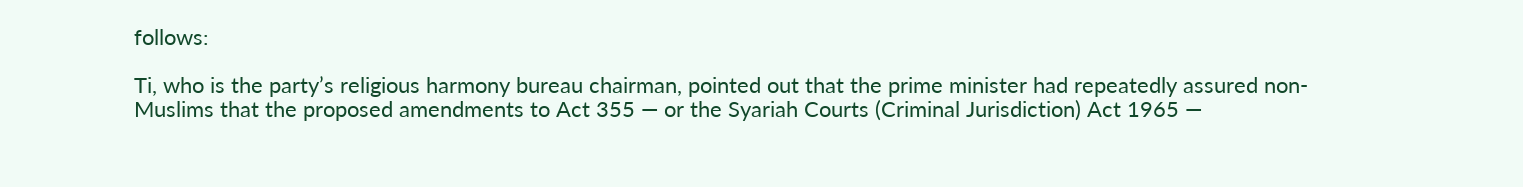follows:

Ti, who is the party’s religious harmony bureau chairman, pointed out that the prime minister had repeatedly assured non-Muslims that the proposed amendments to Act 355 — or the Syariah Courts (Criminal Jurisdiction) Act 1965 —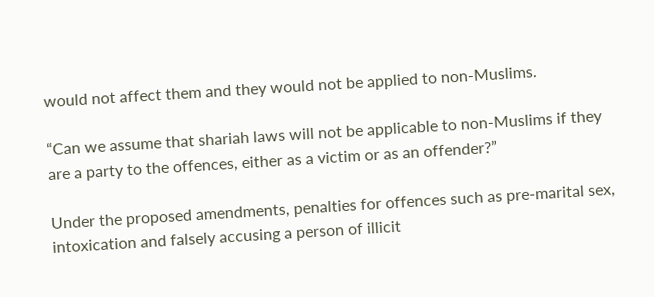would not affect them and they would not be applied to non-Muslims.

“Can we assume that shariah laws will not be applicable to non-Muslims if they are a party to the offences, either as a victim or as an offender?”

Under the proposed amendments, penalties for offences such as pre-marital sex, intoxication and falsely accusing a person of illicit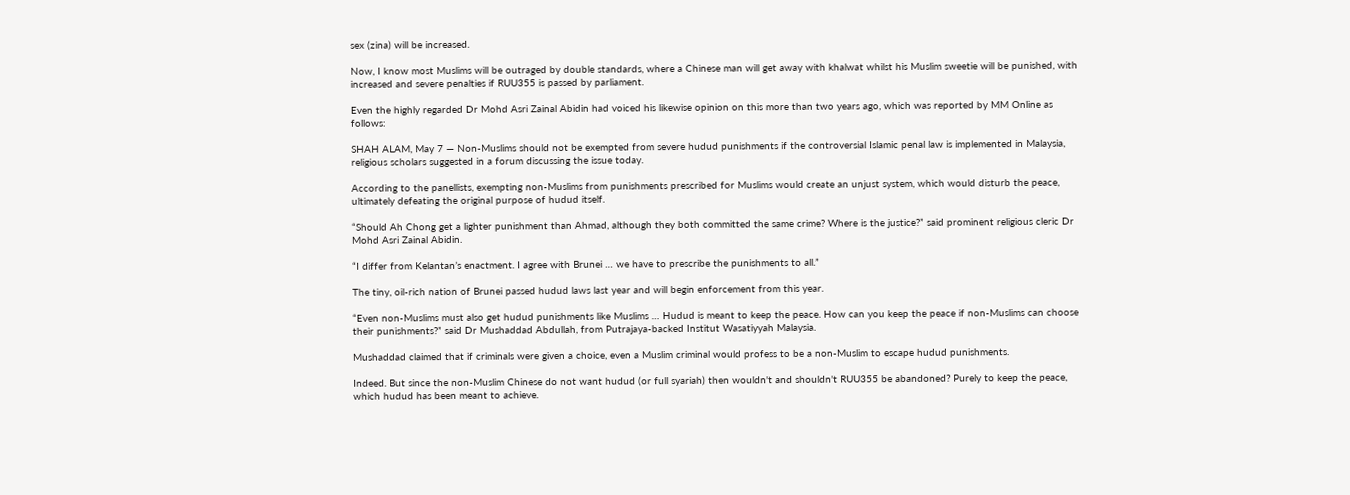sex (zina) will be increased.

Now, I know most Muslims will be outraged by double standards, where a Chinese man will get away with khalwat whilst his Muslim sweetie will be punished, with increased and severe penalties if RUU355 is passed by parliament.

Even the highly regarded Dr Mohd Asri Zainal Abidin had voiced his likewise opinion on this more than two years ago, which was reported by MM Online as follows:

SHAH ALAM, May 7 — Non-Muslims should not be exempted from severe hudud punishments if the controversial Islamic penal law is implemented in Malaysia, religious scholars suggested in a forum discussing the issue today.

According to the panellists, exempting non-Muslims from punishments prescribed for Muslims would create an unjust system, which would disturb the peace, ultimately defeating the original purpose of hudud itself.

“Should Ah Chong get a lighter punishment than Ahmad, although they both committed the same crime? Where is the justice?” said prominent religious cleric Dr Mohd Asri Zainal Abidin.

“I differ from Kelantan’s enactment. I agree with Brunei … we have to prescribe the punishments to all.”

The tiny, oil-rich nation of Brunei passed hudud laws last year and will begin enforcement from this year.

“Even non-Muslims must also get hudud punishments like Muslims … Hudud is meant to keep the peace. How can you keep the peace if non-Muslims can choose their punishments?” said Dr Mushaddad Abdullah, from Putrajaya-backed Institut Wasatiyyah Malaysia.

Mushaddad claimed that if criminals were given a choice, even a Muslim criminal would profess to be a non-Muslim to escape hudud punishments.

Indeed. But since the non-Muslim Chinese do not want hudud (or full syariah) then wouldn't and shouldn't RUU355 be abandoned? Purely to keep the peace, which hudud has been meant to achieve.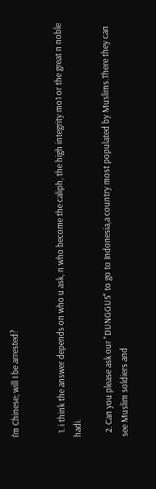I'm Chinese; will I be arrested?


  1. i think the answer depends on who u ask, n who become the caliph, the high integrity mo1 or the great n noble hadi.

  2. Can you please ask our "DUNGGUS" to go to Indonesia,a country most populated by Muslims.There they can see Muslim soldiers and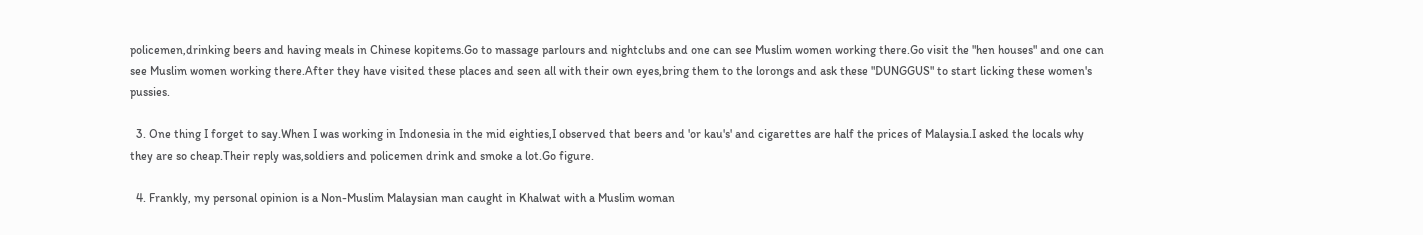policemen,drinking beers and having meals in Chinese kopitems.Go to massage parlours and nightclubs and one can see Muslim women working there.Go visit the "hen houses" and one can see Muslim women working there.After they have visited these places and seen all with their own eyes,bring them to the lorongs and ask these "DUNGGUS" to start licking these women's pussies.

  3. One thing I forget to say.When I was working in Indonesia in the mid eighties,I observed that beers and 'or kau's' and cigarettes are half the prices of Malaysia.I asked the locals why they are so cheap.Their reply was,soldiers and policemen drink and smoke a lot.Go figure.

  4. Frankly, my personal opinion is a Non-Muslim Malaysian man caught in Khalwat with a Muslim woman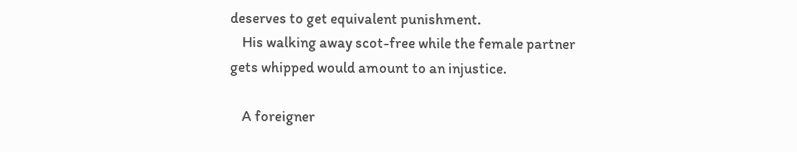deserves to get equivalent punishment.
    His walking away scot-free while the female partner gets whipped would amount to an injustice.

    A foreigner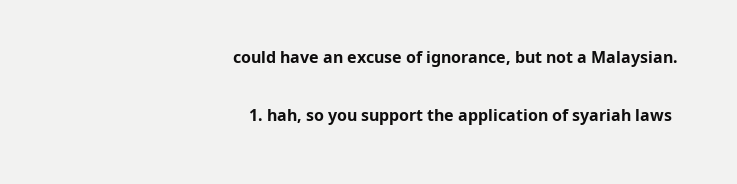could have an excuse of ignorance, but not a Malaysian.

    1. hah, so you support the application of syariah laws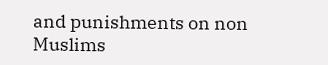and punishments on non Muslims